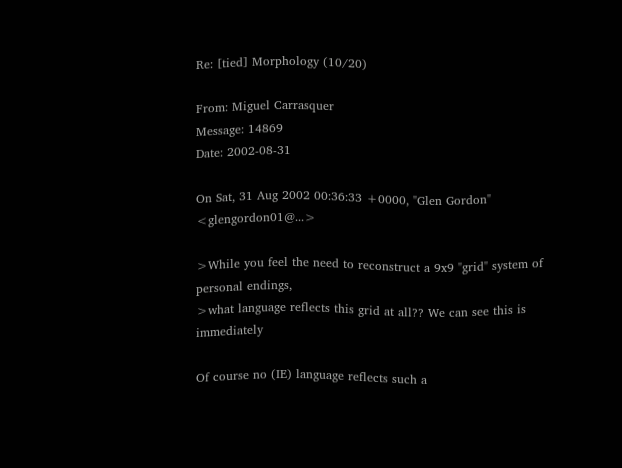Re: [tied] Morphology (10/20)

From: Miguel Carrasquer
Message: 14869
Date: 2002-08-31

On Sat, 31 Aug 2002 00:36:33 +0000, "Glen Gordon" <glengordon01@...>

>While you feel the need to reconstruct a 9x9 "grid" system of personal endings,
>what language reflects this grid at all?? We can see this is immediately

Of course no (IE) language reflects such a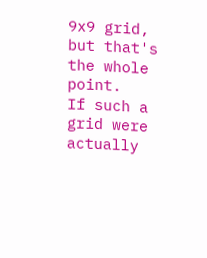9x9 grid, but that's the whole point.
If such a grid were actually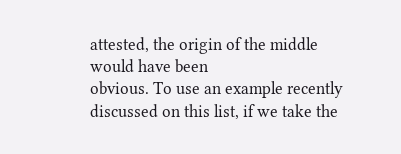attested, the origin of the middle would have been
obvious. To use an example recently discussed on this list, if we take the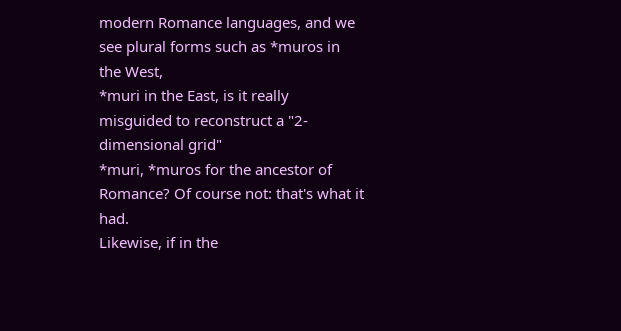modern Romance languages, and we see plural forms such as *muros in the West,
*muri in the East, is it really misguided to reconstruct a "2-dimensional grid"
*muri, *muros for the ancestor of Romance? Of course not: that's what it had.
Likewise, if in the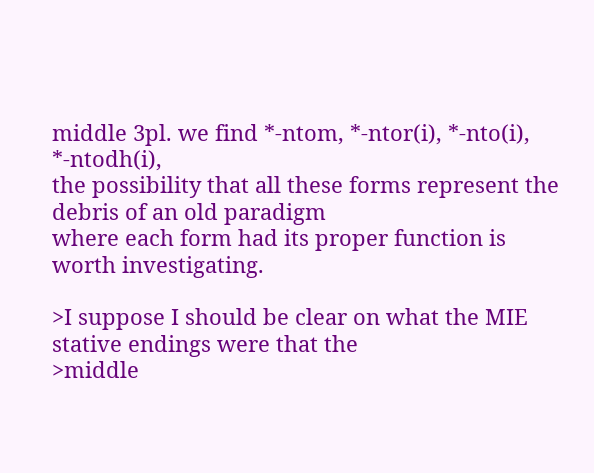middle 3pl. we find *-ntom, *-ntor(i), *-nto(i), *-ntodh(i),
the possibility that all these forms represent the debris of an old paradigm
where each form had its proper function is worth investigating.

>I suppose I should be clear on what the MIE stative endings were that the
>middle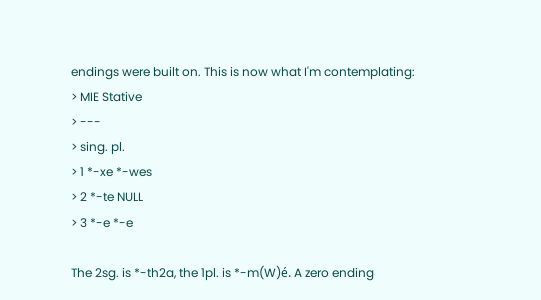endings were built on. This is now what I'm contemplating:
> MIE Stative
> ---
> sing. pl.
> 1 *-xe *-wes
> 2 *-te NULL
> 3 *-e *-e

The 2sg. is *-th2a, the 1pl. is *-m(W)é. A zero ending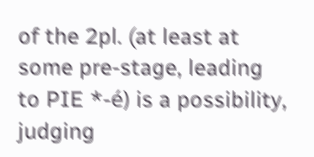of the 2pl. (at least at
some pre-stage, leading to PIE *-é) is a possibility, judging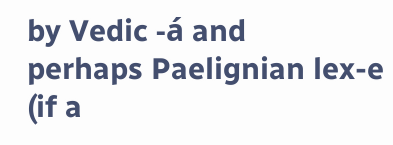by Vedic -á and
perhaps Paelignian lex-e (if a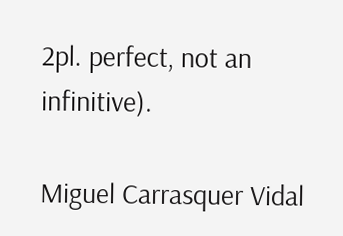2pl. perfect, not an infinitive).

Miguel Carrasquer Vidal